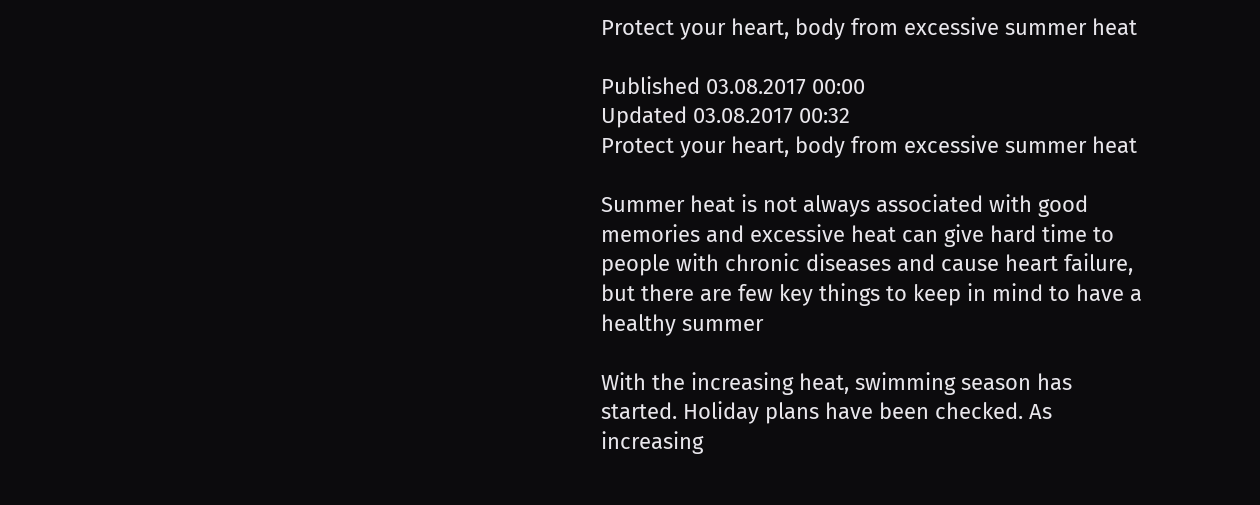Protect your heart, body from excessive summer heat

Published 03.08.2017 00:00
Updated 03.08.2017 00:32
Protect your heart, body from excessive summer heat

Summer heat is not always associated with good memories and excessive heat can give hard time to people with chronic diseases and cause heart failure, but there are few key things to keep in mind to have a healthy summer

With the increasing heat, swimming season has started. Holiday plans have been checked. As increasing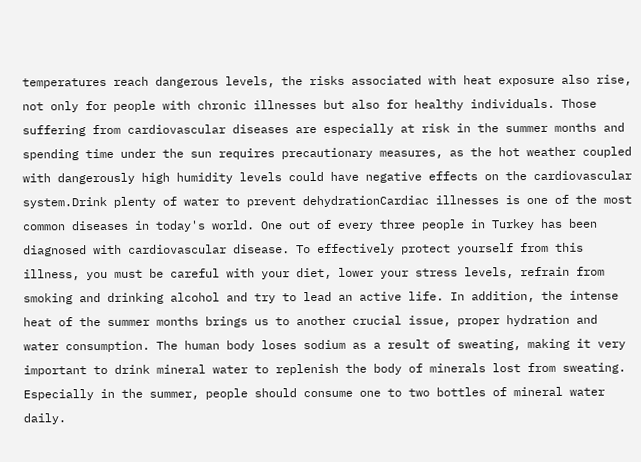temperatures reach dangerous levels, the risks associated with heat exposure also rise, not only for people with chronic illnesses but also for healthy individuals. Those suffering from cardiovascular diseases are especially at risk in the summer months and spending time under the sun requires precautionary measures, as the hot weather coupled with dangerously high humidity levels could have negative effects on the cardiovascular system.Drink plenty of water to prevent dehydrationCardiac illnesses is one of the most common diseases in today's world. One out of every three people in Turkey has been diagnosed with cardiovascular disease. To effectively protect yourself from this illness, you must be careful with your diet, lower your stress levels, refrain from smoking and drinking alcohol and try to lead an active life. In addition, the intense heat of the summer months brings us to another crucial issue, proper hydration and water consumption. The human body loses sodium as a result of sweating, making it very important to drink mineral water to replenish the body of minerals lost from sweating. Especially in the summer, people should consume one to two bottles of mineral water daily.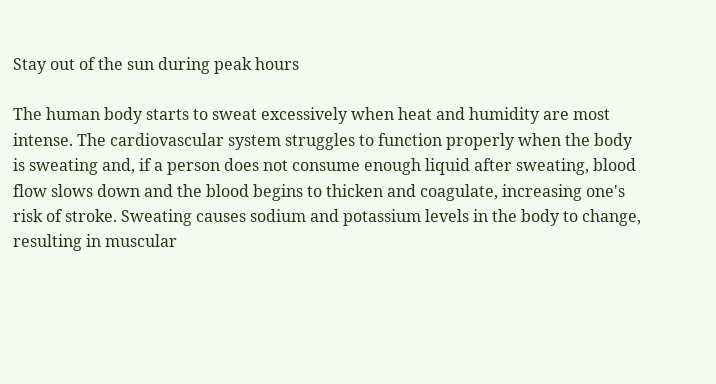Stay out of the sun during peak hours

The human body starts to sweat excessively when heat and humidity are most intense. The cardiovascular system struggles to function properly when the body is sweating and, if a person does not consume enough liquid after sweating, blood flow slows down and the blood begins to thicken and coagulate, increasing one's risk of stroke. Sweating causes sodium and potassium levels in the body to change, resulting in muscular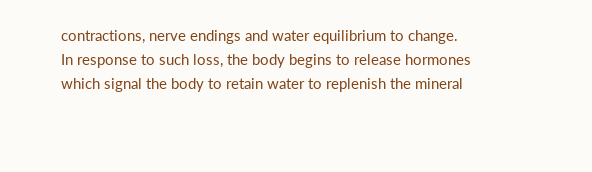contractions, nerve endings and water equilibrium to change. In response to such loss, the body begins to release hormones which signal the body to retain water to replenish the mineral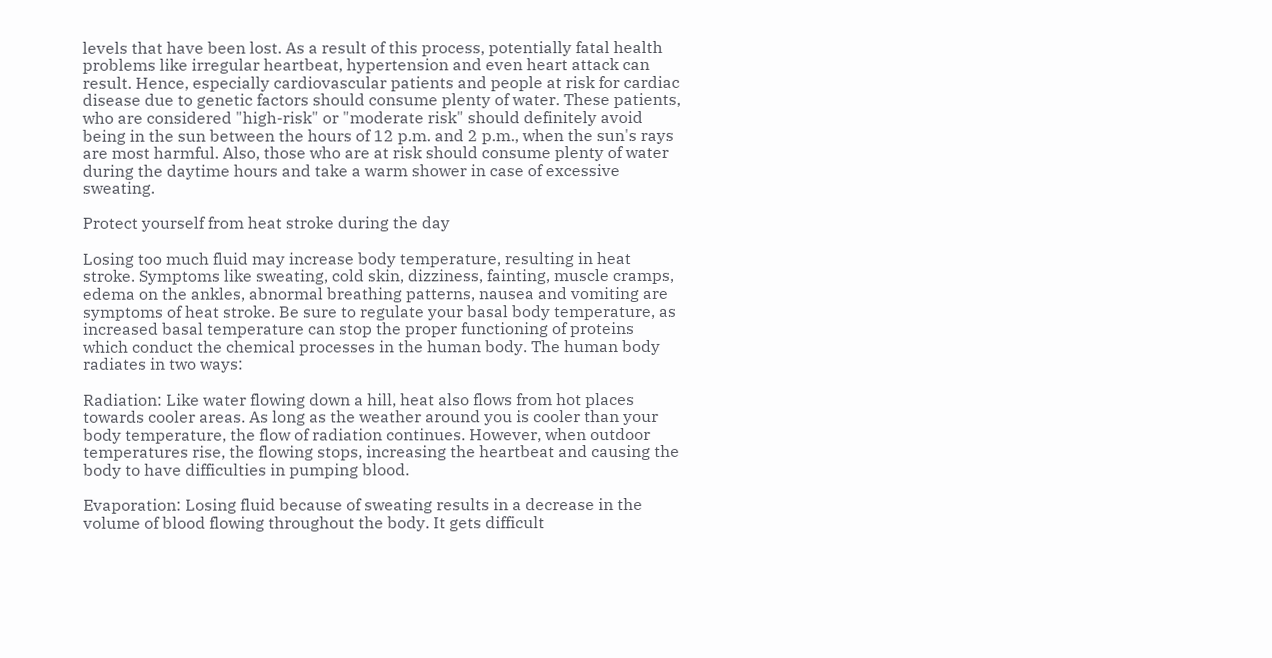levels that have been lost. As a result of this process, potentially fatal health problems like irregular heartbeat, hypertension and even heart attack can result. Hence, especially cardiovascular patients and people at risk for cardiac disease due to genetic factors should consume plenty of water. These patients, who are considered "high-risk" or "moderate risk" should definitely avoid being in the sun between the hours of 12 p.m. and 2 p.m., when the sun's rays are most harmful. Also, those who are at risk should consume plenty of water during the daytime hours and take a warm shower in case of excessive sweating.

Protect yourself from heat stroke during the day

Losing too much fluid may increase body temperature, resulting in heat stroke. Symptoms like sweating, cold skin, dizziness, fainting, muscle cramps, edema on the ankles, abnormal breathing patterns, nausea and vomiting are symptoms of heat stroke. Be sure to regulate your basal body temperature, as increased basal temperature can stop the proper functioning of proteins which conduct the chemical processes in the human body. The human body radiates in two ways:

Radiation: Like water flowing down a hill, heat also flows from hot places towards cooler areas. As long as the weather around you is cooler than your body temperature, the flow of radiation continues. However, when outdoor temperatures rise, the flowing stops, increasing the heartbeat and causing the body to have difficulties in pumping blood.

Evaporation: Losing fluid because of sweating results in a decrease in the volume of blood flowing throughout the body. It gets difficult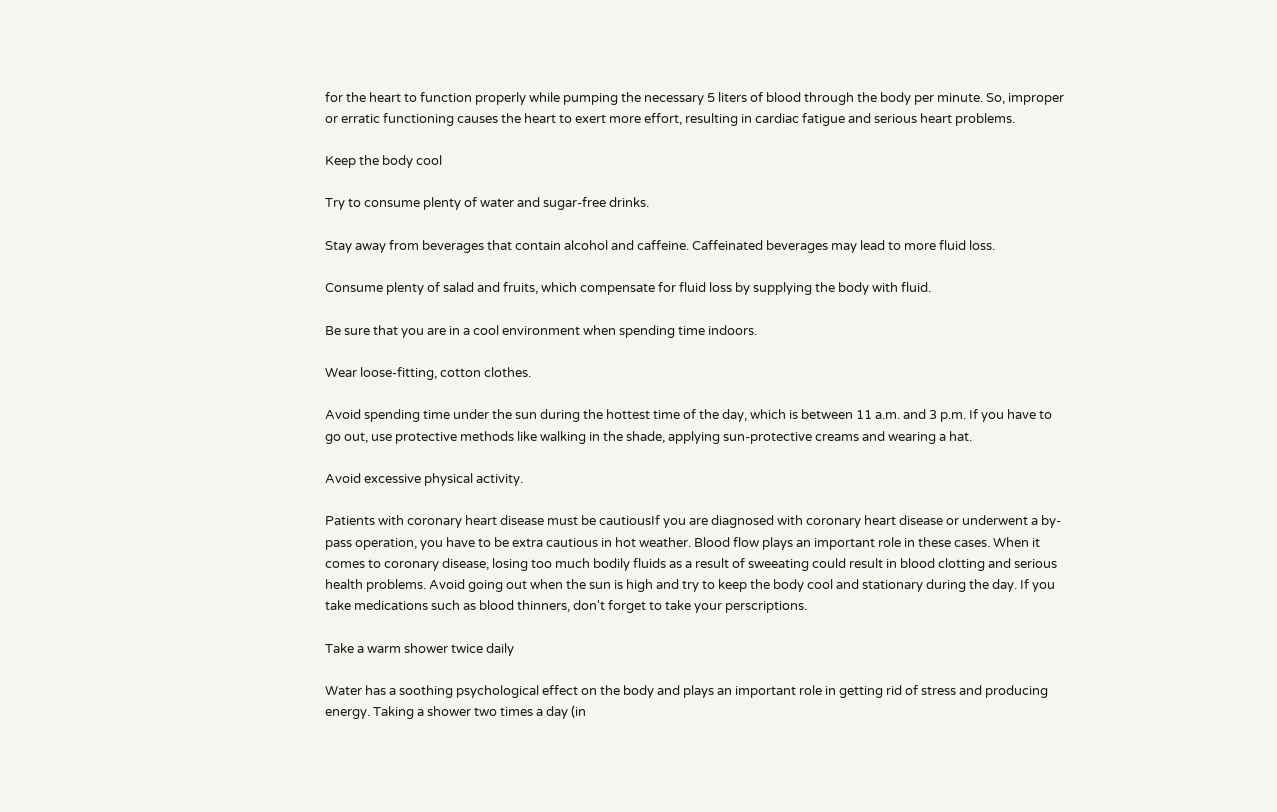for the heart to function properly while pumping the necessary 5 liters of blood through the body per minute. So, improper or erratic functioning causes the heart to exert more effort, resulting in cardiac fatigue and serious heart problems.

Keep the body cool

Try to consume plenty of water and sugar-free drinks.

Stay away from beverages that contain alcohol and caffeine. Caffeinated beverages may lead to more fluid loss.

Consume plenty of salad and fruits, which compensate for fluid loss by supplying the body with fluid.

Be sure that you are in a cool environment when spending time indoors.

Wear loose-fitting, cotton clothes.

Avoid spending time under the sun during the hottest time of the day, which is between 11 a.m. and 3 p.m. If you have to go out, use protective methods like walking in the shade, applying sun-protective creams and wearing a hat.

Avoid excessive physical activity.

Patients with coronary heart disease must be cautiousIf you are diagnosed with coronary heart disease or underwent a by-pass operation, you have to be extra cautious in hot weather. Blood flow plays an important role in these cases. When it comes to coronary disease, losing too much bodily fluids as a result of sweeating could result in blood clotting and serious health problems. Avoid going out when the sun is high and try to keep the body cool and stationary during the day. If you take medications such as blood thinners, don't forget to take your perscriptions.

Take a warm shower twice daily

Water has a soothing psychological effect on the body and plays an important role in getting rid of stress and producing energy. Taking a shower two times a day (in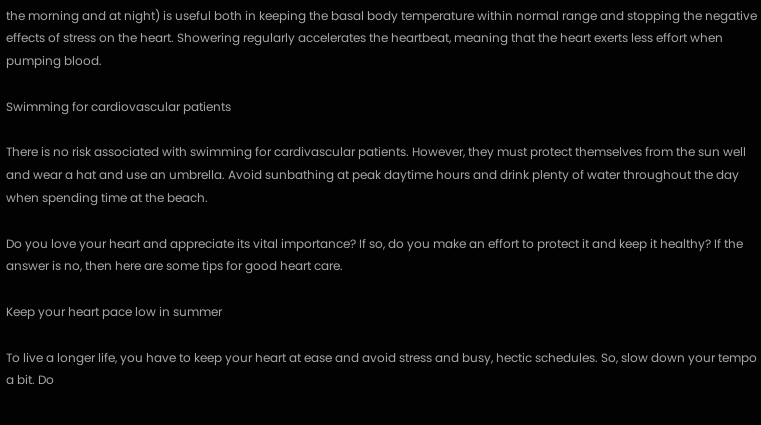the morning and at night) is useful both in keeping the basal body temperature within normal range and stopping the negative effects of stress on the heart. Showering regularly accelerates the heartbeat, meaning that the heart exerts less effort when pumping blood.

Swimming for cardiovascular patients

There is no risk associated with swimming for cardivascular patients. However, they must protect themselves from the sun well and wear a hat and use an umbrella. Avoid sunbathing at peak daytime hours and drink plenty of water throughout the day when spending time at the beach.

Do you love your heart and appreciate its vital importance? If so, do you make an effort to protect it and keep it healthy? If the answer is no, then here are some tips for good heart care.

Keep your heart pace low in summer

To live a longer life, you have to keep your heart at ease and avoid stress and busy, hectic schedules. So, slow down your tempo a bit. Do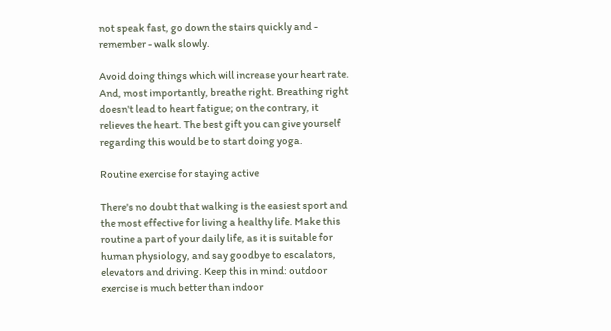not speak fast, go down the stairs quickly and - remember - walk slowly.

Avoid doing things which will increase your heart rate. And, most importantly, breathe right. Breathing right doesn't lead to heart fatigue; on the contrary, it relieves the heart. The best gift you can give yourself regarding this would be to start doing yoga.

Routine exercise for staying active

There's no doubt that walking is the easiest sport and the most effective for living a healthy life. Make this routine a part of your daily life, as it is suitable for human physiology, and say goodbye to escalators, elevators and driving. Keep this in mind: outdoor exercise is much better than indoor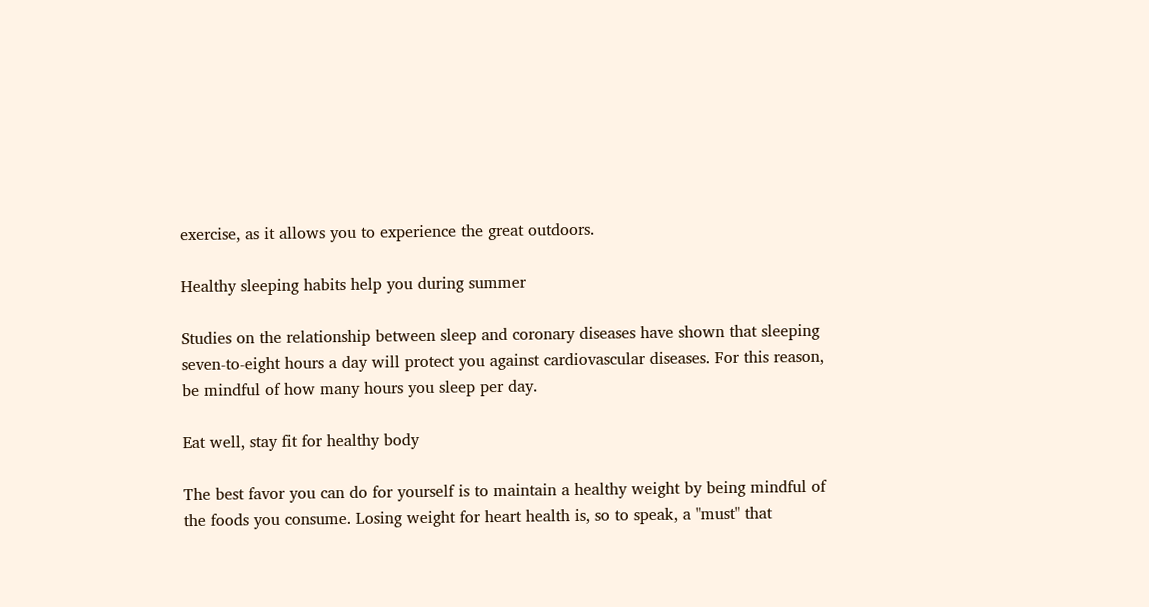exercise, as it allows you to experience the great outdoors.

Healthy sleeping habits help you during summer

Studies on the relationship between sleep and coronary diseases have shown that sleeping seven-to-eight hours a day will protect you against cardiovascular diseases. For this reason, be mindful of how many hours you sleep per day.

Eat well, stay fit for healthy body

The best favor you can do for yourself is to maintain a healthy weight by being mindful of the foods you consume. Losing weight for heart health is, so to speak, a "must" that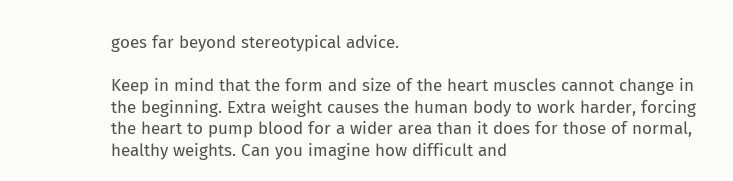goes far beyond stereotypical advice.

Keep in mind that the form and size of the heart muscles cannot change in the beginning. Extra weight causes the human body to work harder, forcing the heart to pump blood for a wider area than it does for those of normal, healthy weights. Can you imagine how difficult and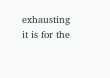exhausting it is for the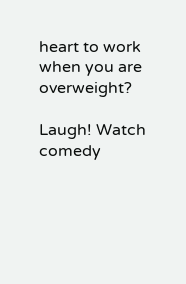heart to work when you are overweight?

Laugh! Watch comedy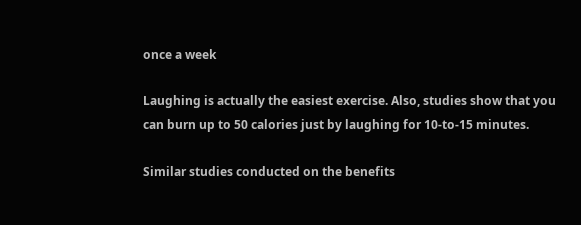once a week

Laughing is actually the easiest exercise. Also, studies show that you can burn up to 50 calories just by laughing for 10-to-15 minutes.

Similar studies conducted on the benefits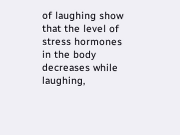of laughing show that the level of stress hormones in the body decreases while laughing,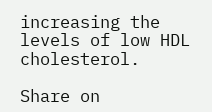increasing the levels of low HDL cholesterol.

Share on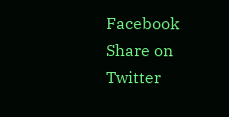Facebook Share on Twitter